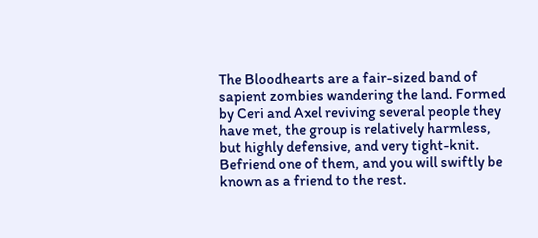The Bloodhearts are a fair-sized band of sapient zombies wandering the land. Formed by Ceri and Axel reviving several people they have met, the group is relatively harmless, but highly defensive, and very tight-knit. Befriend one of them, and you will swiftly be known as a friend to the rest.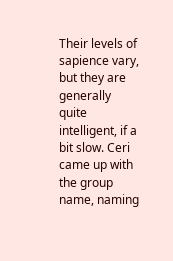Their levels of sapience vary, but they are generally quite intelligent, if a bit slow. Ceri came up with the group name, naming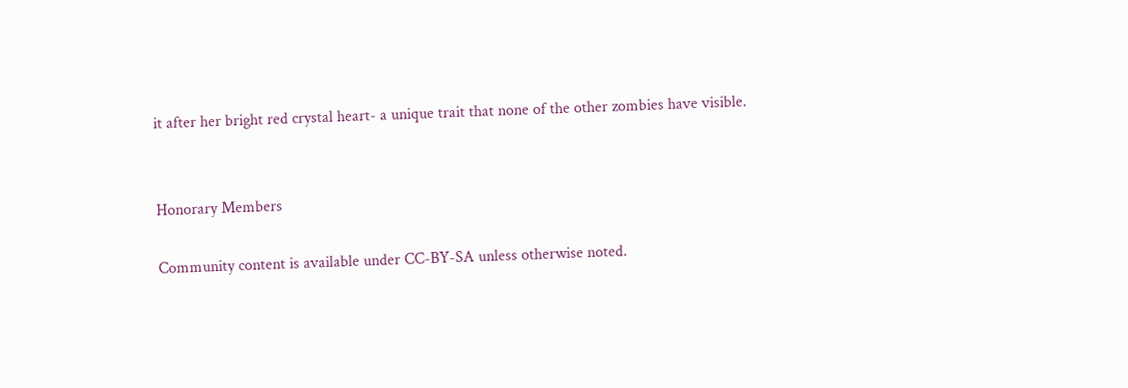it after her bright red crystal heart- a unique trait that none of the other zombies have visible.


Honorary Members

Community content is available under CC-BY-SA unless otherwise noted.